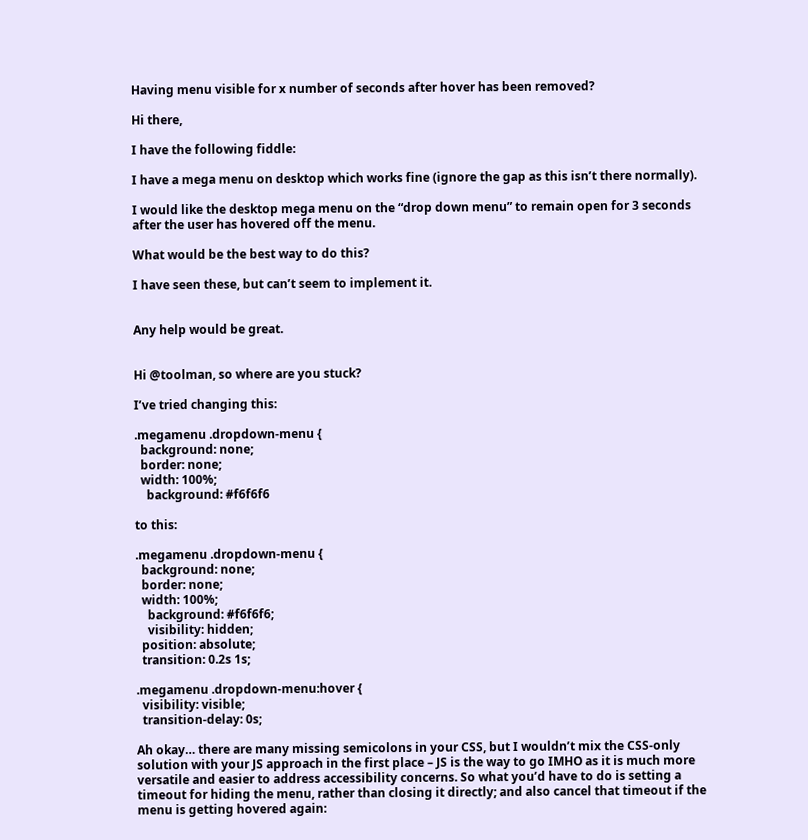Having menu visible for x number of seconds after hover has been removed?

Hi there,

I have the following fiddle:

I have a mega menu on desktop which works fine (ignore the gap as this isn’t there normally).

I would like the desktop mega menu on the “drop down menu” to remain open for 3 seconds after the user has hovered off the menu.

What would be the best way to do this?

I have seen these, but can’t seem to implement it.


Any help would be great.


Hi @toolman, so where are you stuck?

I’ve tried changing this:

.megamenu .dropdown-menu {
  background: none;
  border: none;
  width: 100%;
    background: #f6f6f6

to this:

.megamenu .dropdown-menu {
  background: none;
  border: none;
  width: 100%;
    background: #f6f6f6;
    visibility: hidden;
  position: absolute;
  transition: 0.2s 1s;

.megamenu .dropdown-menu:hover {
  visibility: visible;
  transition-delay: 0s;

Ah okay… there are many missing semicolons in your CSS, but I wouldn’t mix the CSS-only solution with your JS approach in the first place – JS is the way to go IMHO as it is much more versatile and easier to address accessibility concerns. So what you’d have to do is setting a timeout for hiding the menu, rather than closing it directly; and also cancel that timeout if the menu is getting hovered again: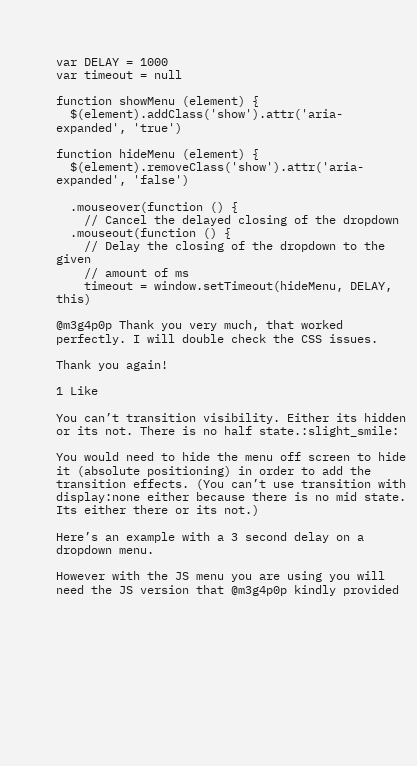var DELAY = 1000
var timeout = null

function showMenu (element) {
  $(element).addClass('show').attr('aria-expanded', 'true')

function hideMenu (element) {
  $(element).removeClass('show').attr('aria-expanded', 'false')

  .mouseover(function () {
    // Cancel the delayed closing of the dropdown
  .mouseout(function () {
    // Delay the closing of the dropdown to the given
    // amount of ms
    timeout = window.setTimeout(hideMenu, DELAY, this)

@m3g4p0p Thank you very much, that worked perfectly. I will double check the CSS issues.

Thank you again!

1 Like

You can’t transition visibility. Either its hidden or its not. There is no half state.:slight_smile:

You would need to hide the menu off screen to hide it (absolute positioning) in order to add the transition effects. (You can’t use transition with display:none either because there is no mid state. Its either there or its not.)

Here’s an example with a 3 second delay on a dropdown menu.

However with the JS menu you are using you will need the JS version that @m3g4p0p kindly provided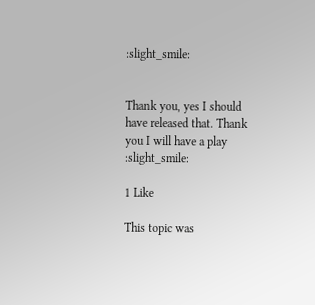:slight_smile:


Thank you, yes I should have released that. Thank you I will have a play :slight_smile:

1 Like

This topic was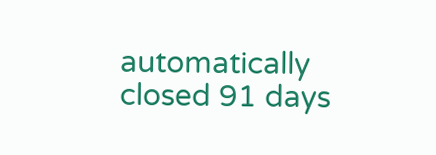automatically closed 91 days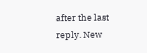after the last reply. New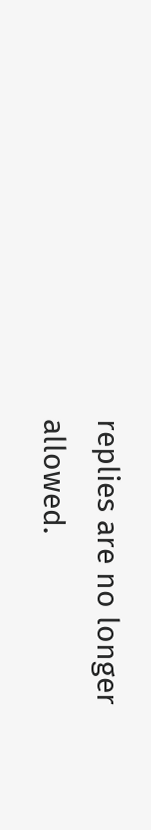replies are no longer allowed.